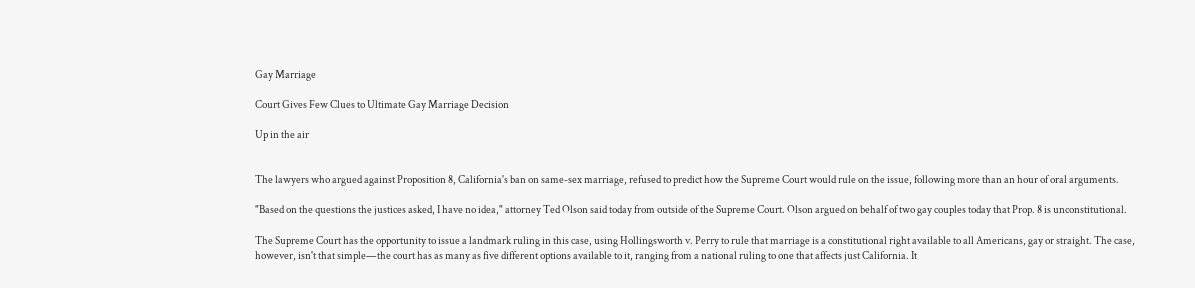Gay Marriage

Court Gives Few Clues to Ultimate Gay Marriage Decision

Up in the air


The lawyers who argued against Proposition 8, California's ban on same-sex marriage, refused to predict how the Supreme Court would rule on the issue, following more than an hour of oral arguments.

"Based on the questions the justices asked, I have no idea," attorney Ted Olson said today from outside of the Supreme Court. Olson argued on behalf of two gay couples today that Prop. 8 is unconstitutional.

The Supreme Court has the opportunity to issue a landmark ruling in this case, using Hollingsworth v. Perry to rule that marriage is a constitutional right available to all Americans, gay or straight. The case, however, isn't that simple—the court has as many as five different options available to it, ranging from a national ruling to one that affects just California. It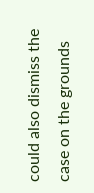could also dismiss the case on the grounds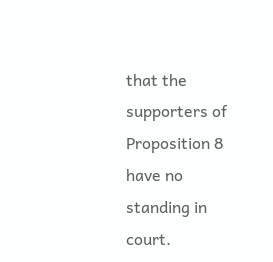that the supporters of Proposition 8 have no standing in court.